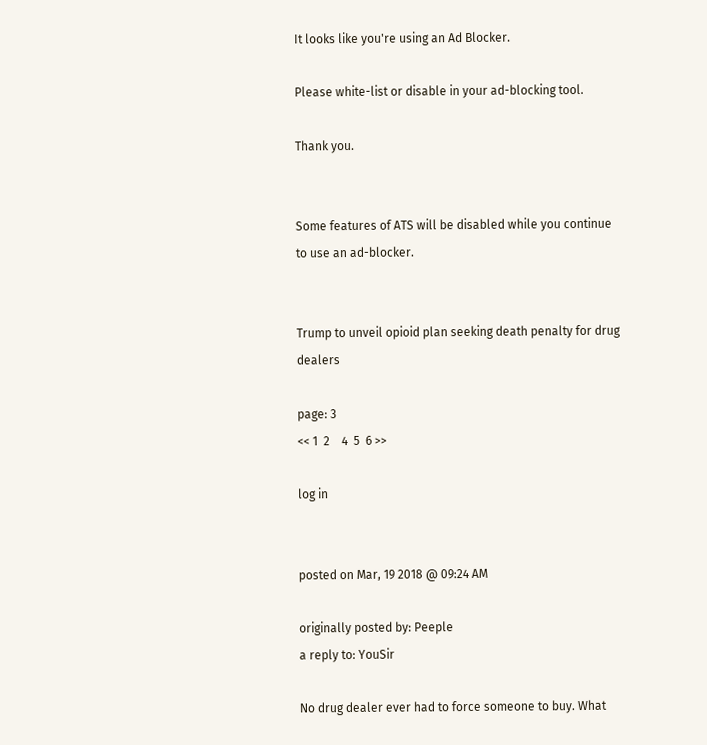It looks like you're using an Ad Blocker.

Please white-list or disable in your ad-blocking tool.

Thank you.


Some features of ATS will be disabled while you continue to use an ad-blocker.


Trump to unveil opioid plan seeking death penalty for drug dealers

page: 3
<< 1  2    4  5  6 >>

log in


posted on Mar, 19 2018 @ 09:24 AM

originally posted by: Peeple
a reply to: YouSir

No drug dealer ever had to force someone to buy. What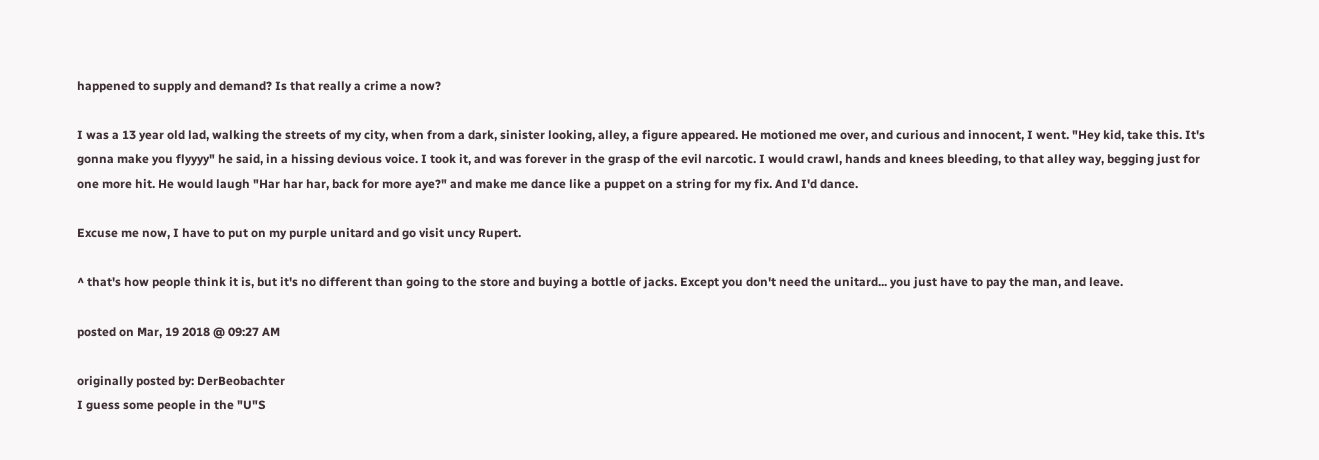happened to supply and demand? Is that really a crime a now?

I was a 13 year old lad, walking the streets of my city, when from a dark, sinister looking, alley, a figure appeared. He motioned me over, and curious and innocent, I went. "Hey kid, take this. It's gonna make you flyyyy" he said, in a hissing devious voice. I took it, and was forever in the grasp of the evil narcotic. I would crawl, hands and knees bleeding, to that alley way, begging just for one more hit. He would laugh "Har har har, back for more aye?" and make me dance like a puppet on a string for my fix. And I'd dance.

Excuse me now, I have to put on my purple unitard and go visit uncy Rupert.

^ that's how people think it is, but it's no different than going to the store and buying a bottle of jacks. Except you don't need the unitard... you just have to pay the man, and leave.

posted on Mar, 19 2018 @ 09:27 AM

originally posted by: DerBeobachter
I guess some people in the "U"S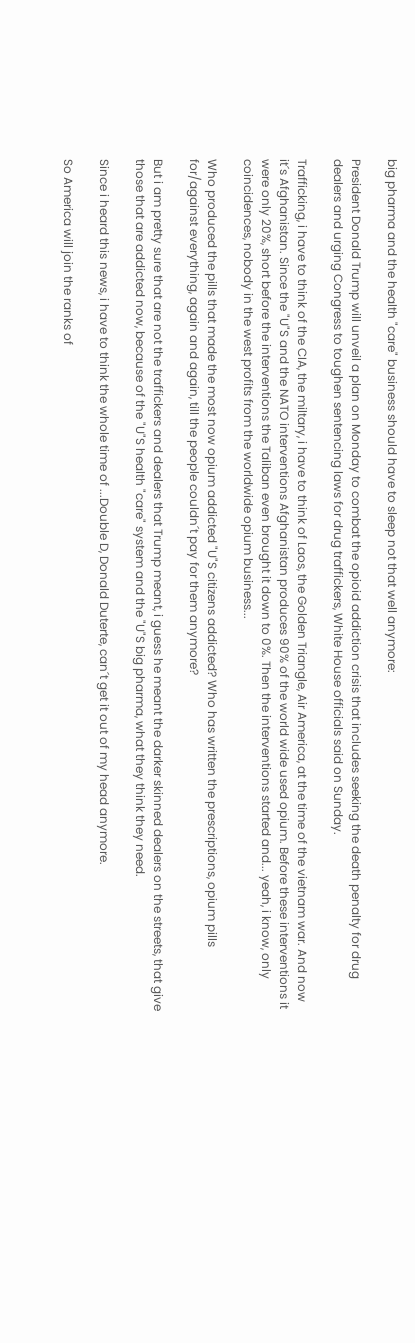big pharma and the health "care" business should have to sleep not that well anymore:

President Donald Trump will unveil a plan on Monday to combat the opioid addiction crisis that includes seeking the death penalty for drug dealers and urging Congress to toughen sentencing laws for drug traffickers, White House officials said on Sunday.

Trafficking, i have to think of the CIA, the miltary, i have to think of Laos, the Golden Triangle, Air America, at the time of the vietnam war. And now it´s Afghanistan. Since the "U"S and the NATO interventions Afghanistan produces 90% of the world wide used opium. Before these interventions it were only 20%, short before the interventions the Taliban even brought it down to 0%. Then the interventions started and... yeah, i know, only coincidences, nobody in the west profits from the worldwide opium business...

Who produced the pills that made the most now opium addicted "U"S citizens addicted? Who has written the prescriptions, opium pills for/against everything, again and again, till the people couldn´t pay for them anymore?

But i am pretty sure that are not the traffickers and dealers that Trump meant, i guess he meant the darker skinned dealers on the streets, that give those that are addicted now, because of the "U"S health "care" system and the "U"S big pharma, what they think they need.

Since i heard this news, i have to think the whole time of ...Double D, Donald Duterte, can´t get it out of my head anymore.

So America will join the ranks of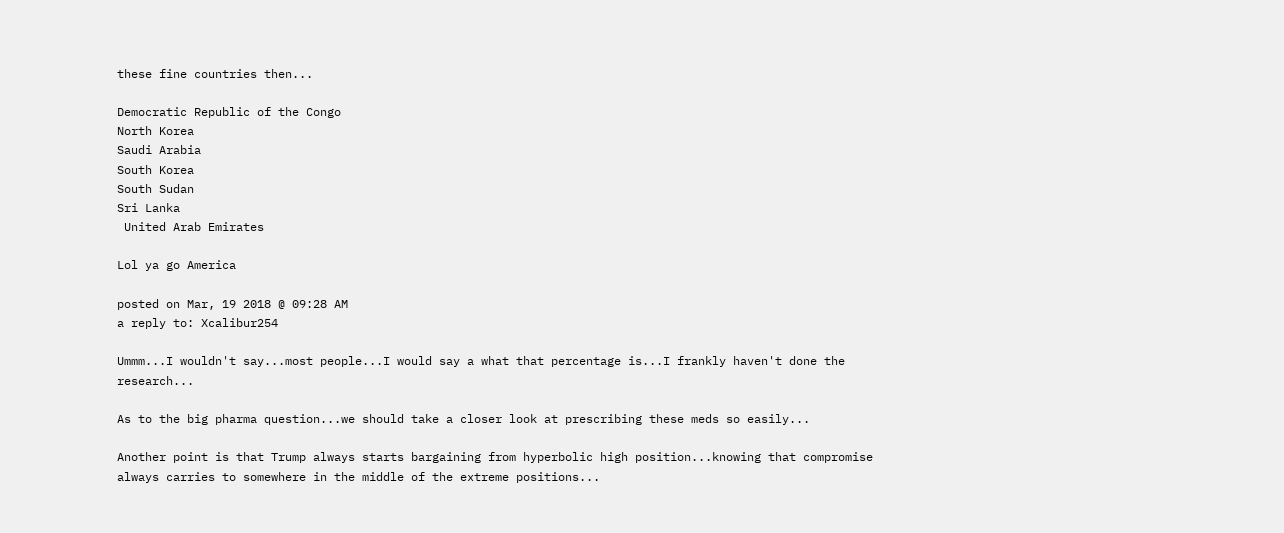these fine countries then...

Democratic Republic of the Congo
North Korea
Saudi Arabia
South Korea
South Sudan
Sri Lanka
 United Arab Emirates

Lol ya go America

posted on Mar, 19 2018 @ 09:28 AM
a reply to: Xcalibur254

Ummm...I wouldn't say...most people...I would say a what that percentage is...I frankly haven't done the research...

As to the big pharma question...we should take a closer look at prescribing these meds so easily...

Another point is that Trump always starts bargaining from hyperbolic high position...knowing that compromise always carries to somewhere in the middle of the extreme positions...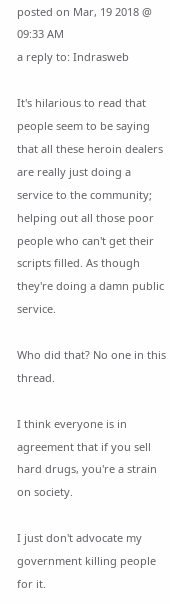posted on Mar, 19 2018 @ 09:33 AM
a reply to: Indrasweb

It's hilarious to read that people seem to be saying that all these heroin dealers are really just doing a service to the community; helping out all those poor people who can't get their scripts filled. As though they're doing a damn public service.

Who did that? No one in this thread.

I think everyone is in agreement that if you sell hard drugs, you're a strain on society.

I just don't advocate my government killing people for it.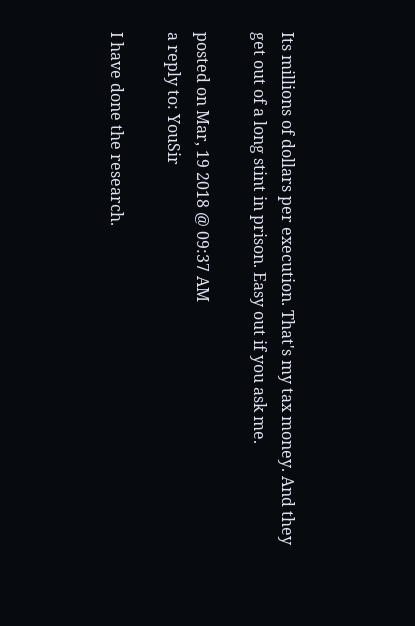Its millions of dollars per execution. That's my tax money. And they get out of a long stint in prison. Easy out if you ask me.

posted on Mar, 19 2018 @ 09:37 AM
a reply to: YouSir

I have done the research.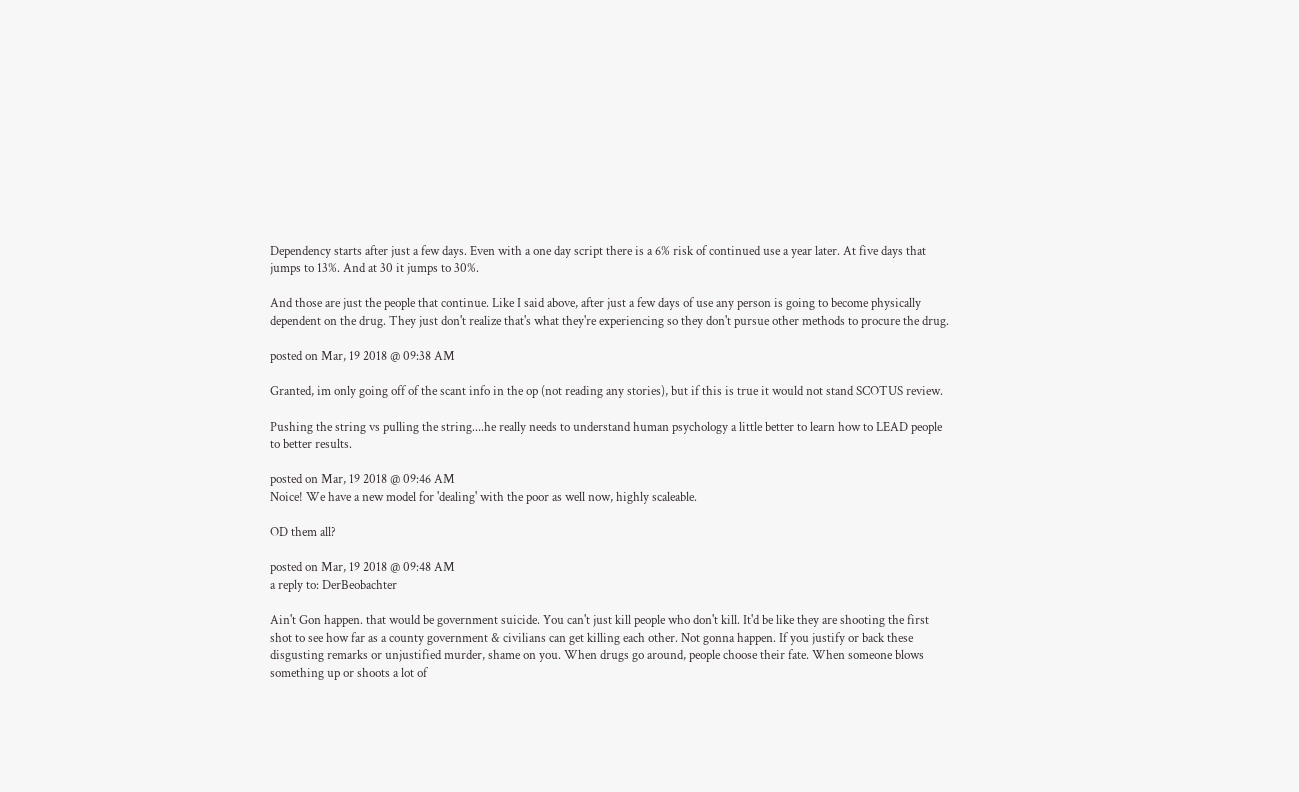Dependency starts after just a few days. Even with a one day script there is a 6% risk of continued use a year later. At five days that jumps to 13%. And at 30 it jumps to 30%.

And those are just the people that continue. Like I said above, after just a few days of use any person is going to become physically dependent on the drug. They just don't realize that's what they're experiencing so they don't pursue other methods to procure the drug.

posted on Mar, 19 2018 @ 09:38 AM

Granted, im only going off of the scant info in the op (not reading any stories), but if this is true it would not stand SCOTUS review.

Pushing the string vs pulling the string....he really needs to understand human psychology a little better to learn how to LEAD people to better results.

posted on Mar, 19 2018 @ 09:46 AM
Noice! We have a new model for 'dealing' with the poor as well now, highly scaleable.

OD them all?

posted on Mar, 19 2018 @ 09:48 AM
a reply to: DerBeobachter

Ain't Gon happen. that would be government suicide. You can't just kill people who don't kill. It'd be like they are shooting the first shot to see how far as a county government & civilians can get killing each other. Not gonna happen. If you justify or back these disgusting remarks or unjustified murder, shame on you. When drugs go around, people choose their fate. When someone blows something up or shoots a lot of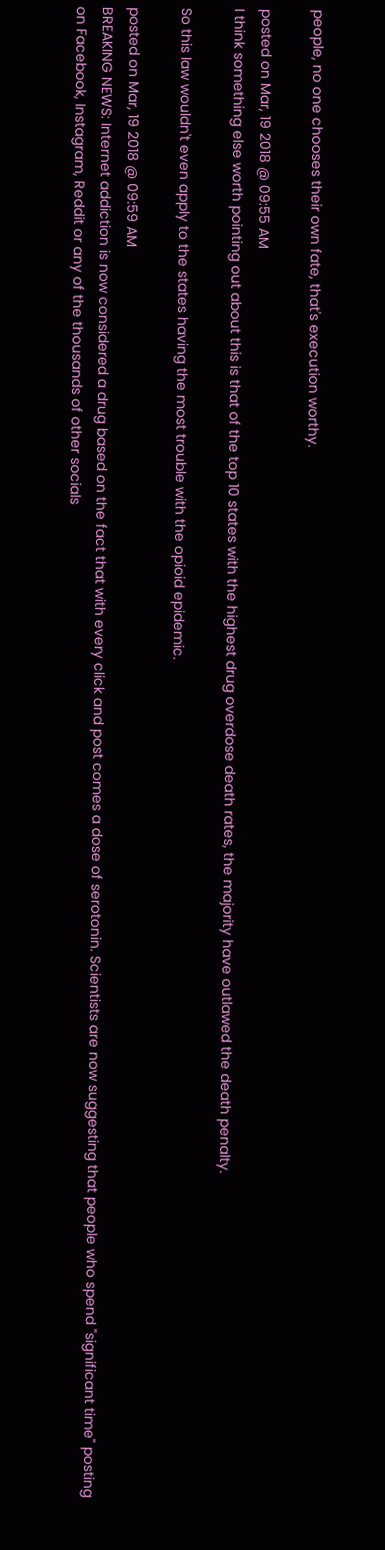people, no one chooses their own fate, that's execution worthy.

posted on Mar, 19 2018 @ 09:55 AM
I think something else worth pointing out about this is that of the top 10 states with the highest drug overdose death rates, the majority have outlawed the death penalty.

So this law wouldn't even apply to the states having the most trouble with the opioid epidemic.

posted on Mar, 19 2018 @ 09:59 AM
BREAKING NEWS: Internet addiction is now considered a drug based on the fact that with every click and post comes a dose of serotonin. Scientists are now suggesting that people who spend "significant time" posting on Facebook, Instagram, Reddit or any of the thousands of other socials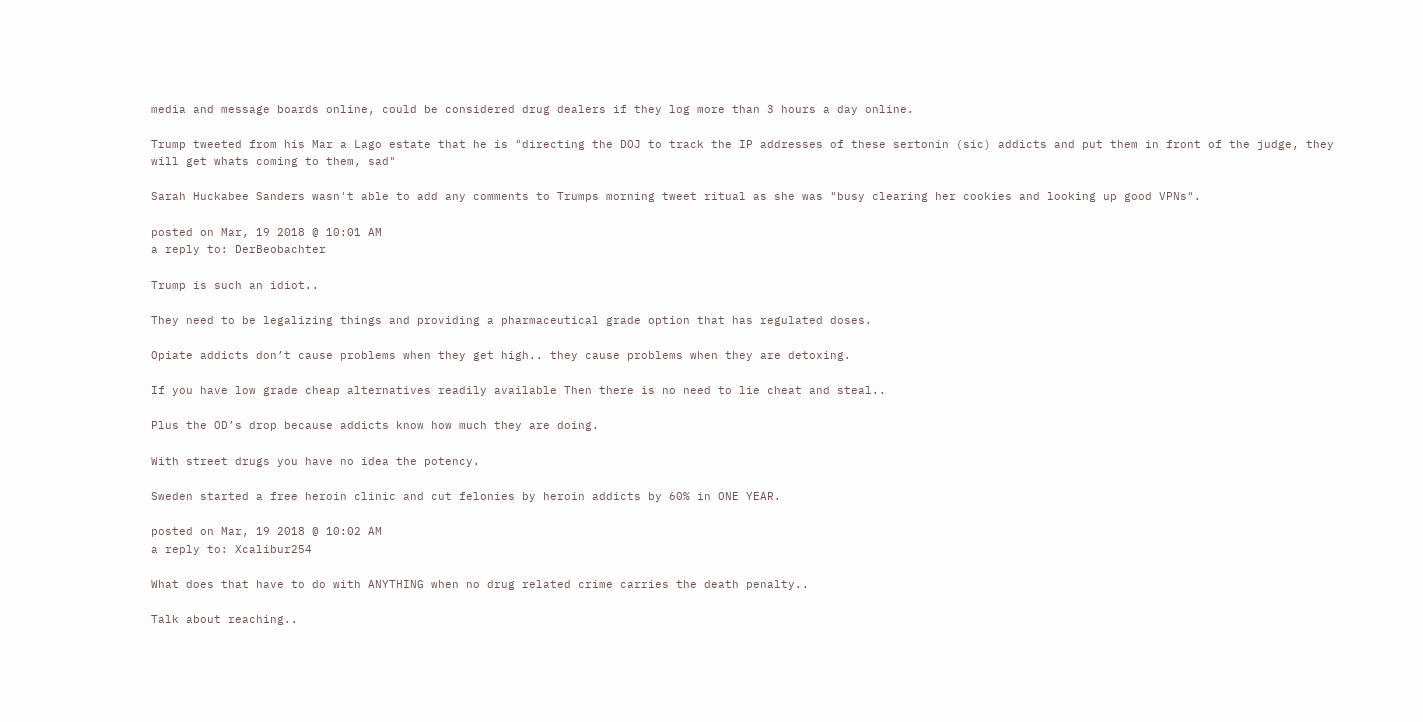media and message boards online, could be considered drug dealers if they log more than 3 hours a day online.

Trump tweeted from his Mar a Lago estate that he is "directing the DOJ to track the IP addresses of these sertonin (sic) addicts and put them in front of the judge, they will get whats coming to them, sad"

Sarah Huckabee Sanders wasn't able to add any comments to Trumps morning tweet ritual as she was "busy clearing her cookies and looking up good VPNs".

posted on Mar, 19 2018 @ 10:01 AM
a reply to: DerBeobachter

Trump is such an idiot..

They need to be legalizing things and providing a pharmaceutical grade option that has regulated doses.

Opiate addicts don’t cause problems when they get high.. they cause problems when they are detoxing.

If you have low grade cheap alternatives readily available Then there is no need to lie cheat and steal..

Plus the OD’s drop because addicts know how much they are doing.

With street drugs you have no idea the potency.

Sweden started a free heroin clinic and cut felonies by heroin addicts by 60% in ONE YEAR.

posted on Mar, 19 2018 @ 10:02 AM
a reply to: Xcalibur254

What does that have to do with ANYTHING when no drug related crime carries the death penalty..

Talk about reaching..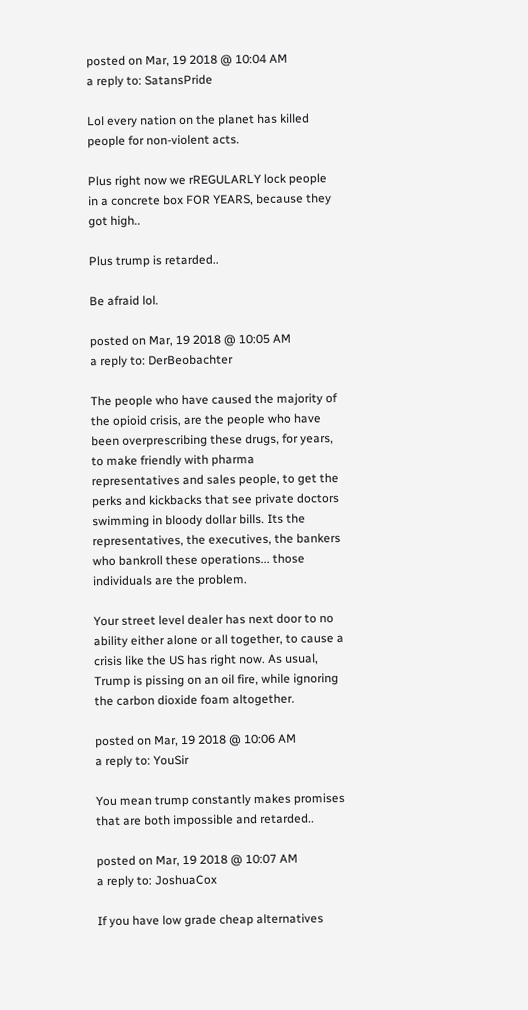posted on Mar, 19 2018 @ 10:04 AM
a reply to: SatansPride

Lol every nation on the planet has killed people for non-violent acts.

Plus right now we rREGULARLY lock people in a concrete box FOR YEARS, because they got high..

Plus trump is retarded..

Be afraid lol.

posted on Mar, 19 2018 @ 10:05 AM
a reply to: DerBeobachter

The people who have caused the majority of the opioid crisis, are the people who have been overprescribing these drugs, for years, to make friendly with pharma representatives and sales people, to get the perks and kickbacks that see private doctors swimming in bloody dollar bills. Its the representatives, the executives, the bankers who bankroll these operations... those individuals are the problem.

Your street level dealer has next door to no ability either alone or all together, to cause a crisis like the US has right now. As usual, Trump is pissing on an oil fire, while ignoring the carbon dioxide foam altogether.

posted on Mar, 19 2018 @ 10:06 AM
a reply to: YouSir

You mean trump constantly makes promises that are both impossible and retarded..

posted on Mar, 19 2018 @ 10:07 AM
a reply to: JoshuaCox

If you have low grade cheap alternatives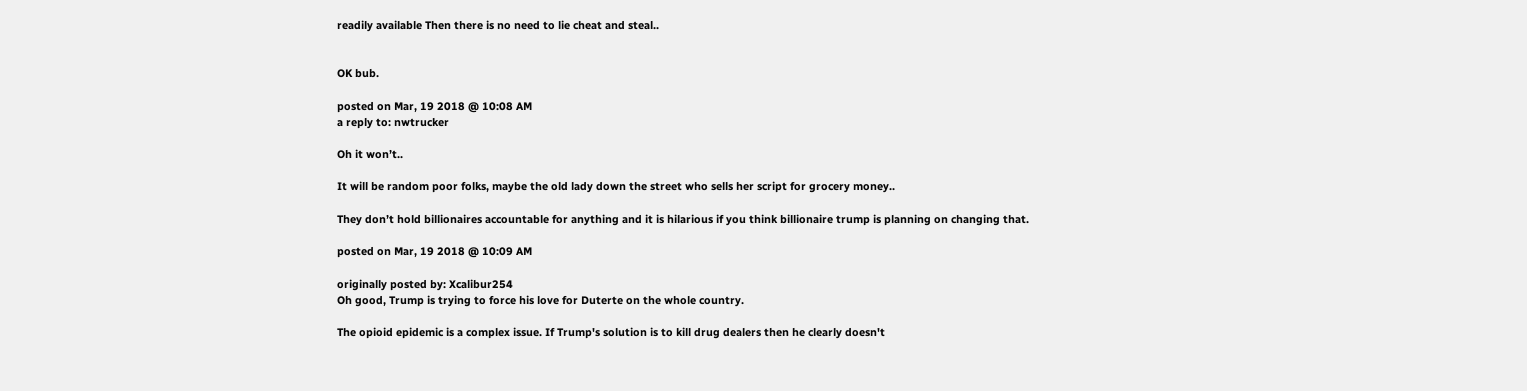readily available Then there is no need to lie cheat and steal..


OK bub.

posted on Mar, 19 2018 @ 10:08 AM
a reply to: nwtrucker

Oh it won’t..

It will be random poor folks, maybe the old lady down the street who sells her script for grocery money..

They don’t hold billionaires accountable for anything and it is hilarious if you think billionaire trump is planning on changing that.

posted on Mar, 19 2018 @ 10:09 AM

originally posted by: Xcalibur254
Oh good, Trump is trying to force his love for Duterte on the whole country.

The opioid epidemic is a complex issue. If Trump's solution is to kill drug dealers then he clearly doesn't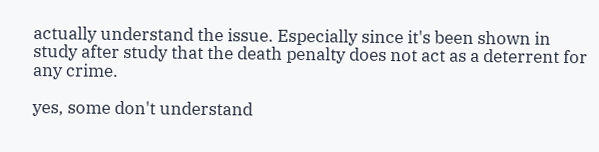actually understand the issue. Especially since it's been shown in study after study that the death penalty does not act as a deterrent for any crime.

yes, some don't understand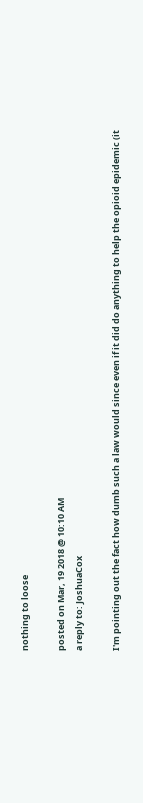nothing to loose

posted on Mar, 19 2018 @ 10:10 AM
a reply to: JoshuaCox

I'm pointing out the fact how dumb such a law would since even if it did do anything to help the opioid epidemic (it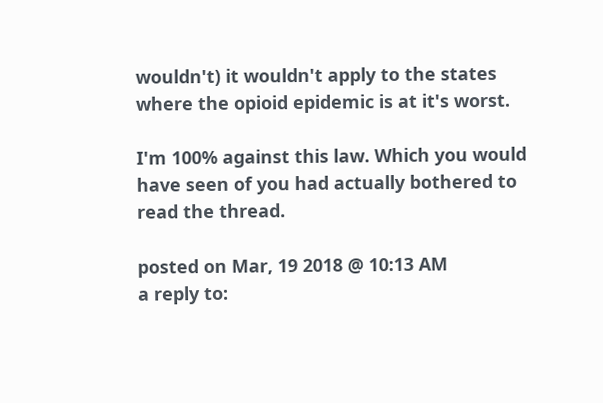wouldn't) it wouldn't apply to the states where the opioid epidemic is at it's worst.

I'm 100% against this law. Which you would have seen of you had actually bothered to read the thread.

posted on Mar, 19 2018 @ 10:13 AM
a reply to: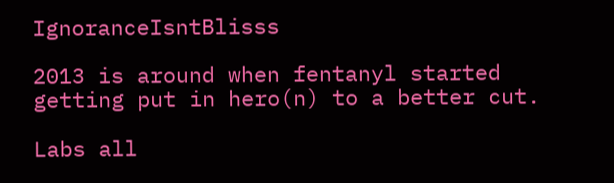IgnoranceIsntBlisss

2013 is around when fentanyl started getting put in hero(n) to a better cut.

Labs all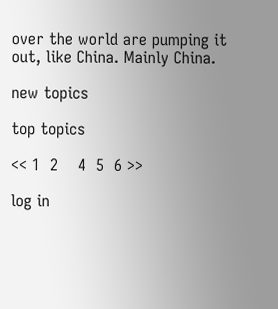over the world are pumping it out, like China. Mainly China.

new topics

top topics

<< 1  2    4  5  6 >>

log in